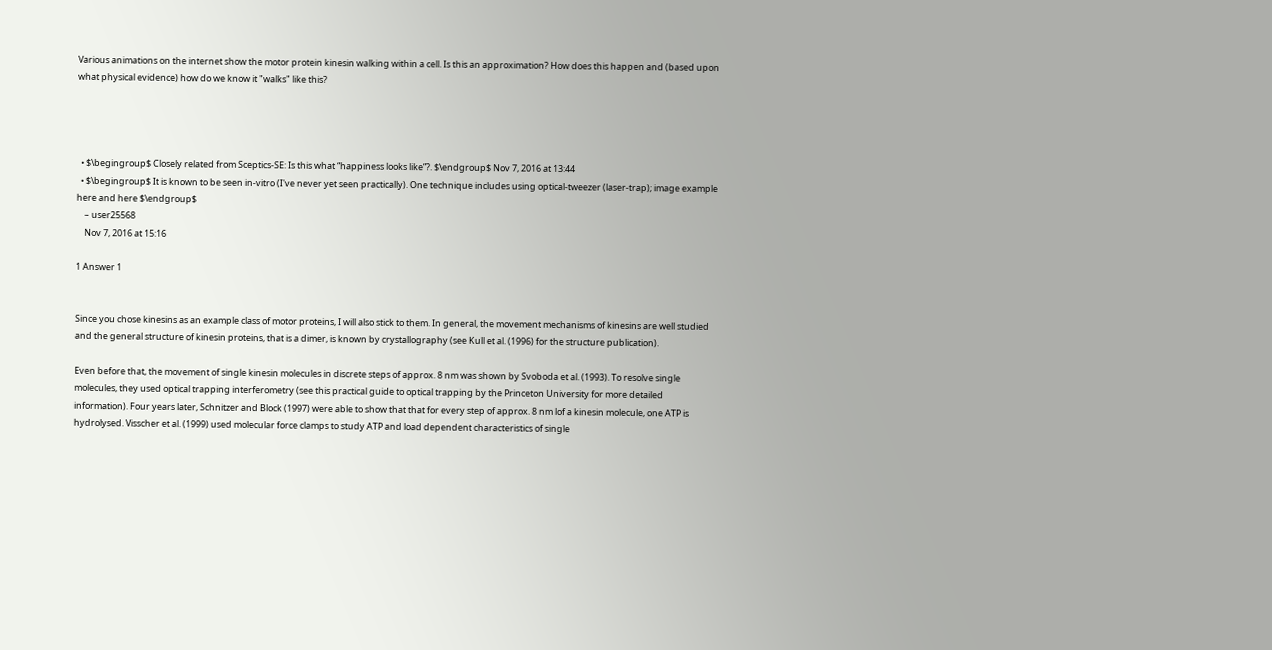Various animations on the internet show the motor protein kinesin walking within a cell. Is this an approximation? How does this happen and (based upon what physical evidence) how do we know it "walks" like this?




  • $\begingroup$ Closely related from Sceptics-SE: Is this what “happiness looks like”?. $\endgroup$ Nov 7, 2016 at 13:44
  • $\begingroup$ It is known to be seen in-vitro (I've never yet seen practically). One technique includes using optical-tweezer (laser-trap); image example here and here $\endgroup$
    – user25568
    Nov 7, 2016 at 15:16

1 Answer 1


Since you chose kinesins as an example class of motor proteins, I will also stick to them. In general, the movement mechanisms of kinesins are well studied and the general structure of kinesin proteins, that is a dimer, is known by crystallography (see Kull et al. (1996) for the structure publication).

Even before that, the movement of single kinesin molecules in discrete steps of approx. 8 nm was shown by Svoboda et al. (1993). To resolve single molecules, they used optical trapping interferometry (see this practical guide to optical trapping by the Princeton University for more detailed information). Four years later, Schnitzer and Block (1997) were able to show that that for every step of approx. 8 nm lof a kinesin molecule, one ATP is hydrolysed. Visscher et al. (1999) used molecular force clamps to study ATP and load dependent characteristics of single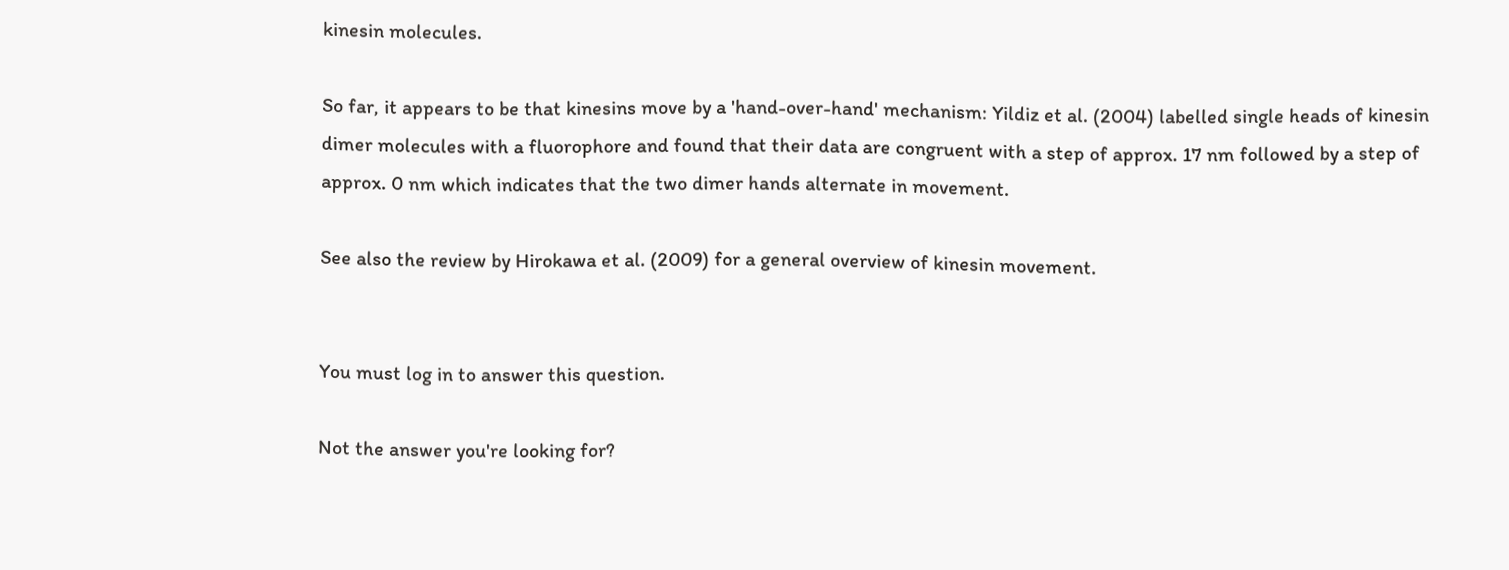kinesin molecules.

So far, it appears to be that kinesins move by a 'hand-over-hand' mechanism: Yildiz et al. (2004) labelled single heads of kinesin dimer molecules with a fluorophore and found that their data are congruent with a step of approx. 17 nm followed by a step of approx. 0 nm which indicates that the two dimer hands alternate in movement.

See also the review by Hirokawa et al. (2009) for a general overview of kinesin movement.


You must log in to answer this question.

Not the answer you're looking for?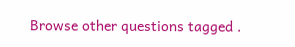Browse other questions tagged .